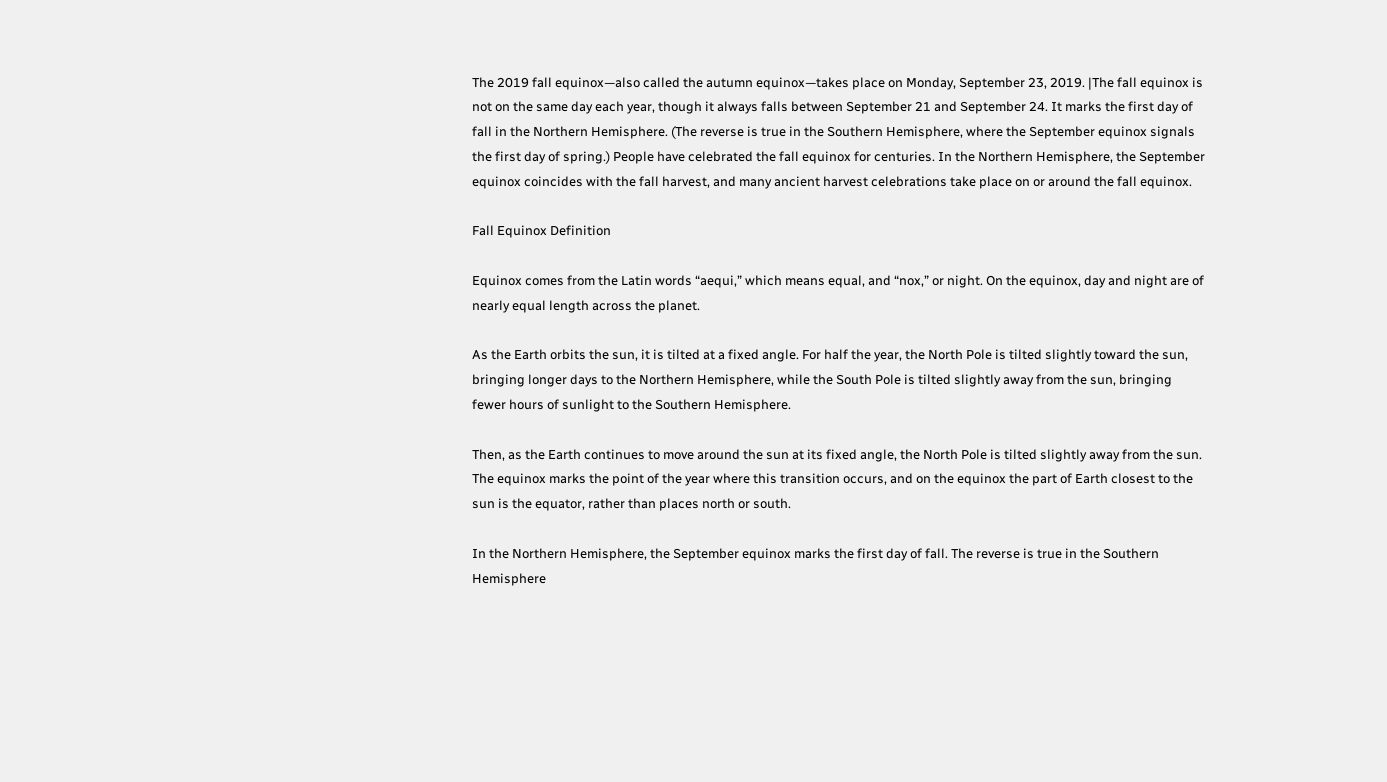The 2019 fall equinox—also called the autumn equinox—takes place on Monday, September 23, 2019. |The fall equinox is not on the same day each year, though it always falls between September 21 and September 24. It marks the first day of fall in the Northern Hemisphere. (The reverse is true in the Southern Hemisphere, where the September equinox signals the first day of spring.) People have celebrated the fall equinox for centuries. In the Northern Hemisphere, the September equinox coincides with the fall harvest, and many ancient harvest celebrations take place on or around the fall equinox.

Fall Equinox Definition

Equinox comes from the Latin words “aequi,” which means equal, and “nox,” or night. On the equinox, day and night are of nearly equal length across the planet.

As the Earth orbits the sun, it is tilted at a fixed angle. For half the year, the North Pole is tilted slightly toward the sun, bringing longer days to the Northern Hemisphere, while the South Pole is tilted slightly away from the sun, bringing fewer hours of sunlight to the Southern Hemisphere.

Then, as the Earth continues to move around the sun at its fixed angle, the North Pole is tilted slightly away from the sun. The equinox marks the point of the year where this transition occurs, and on the equinox the part of Earth closest to the sun is the equator, rather than places north or south.

In the Northern Hemisphere, the September equinox marks the first day of fall. The reverse is true in the Southern Hemisphere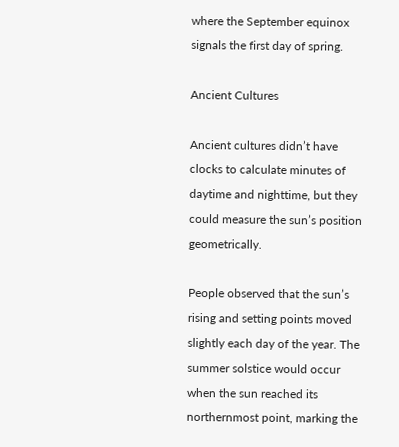where the September equinox signals the first day of spring.

Ancient Cultures

Ancient cultures didn’t have clocks to calculate minutes of daytime and nighttime, but they could measure the sun’s position geometrically.

People observed that the sun’s rising and setting points moved slightly each day of the year. The summer solstice would occur when the sun reached its northernmost point, marking the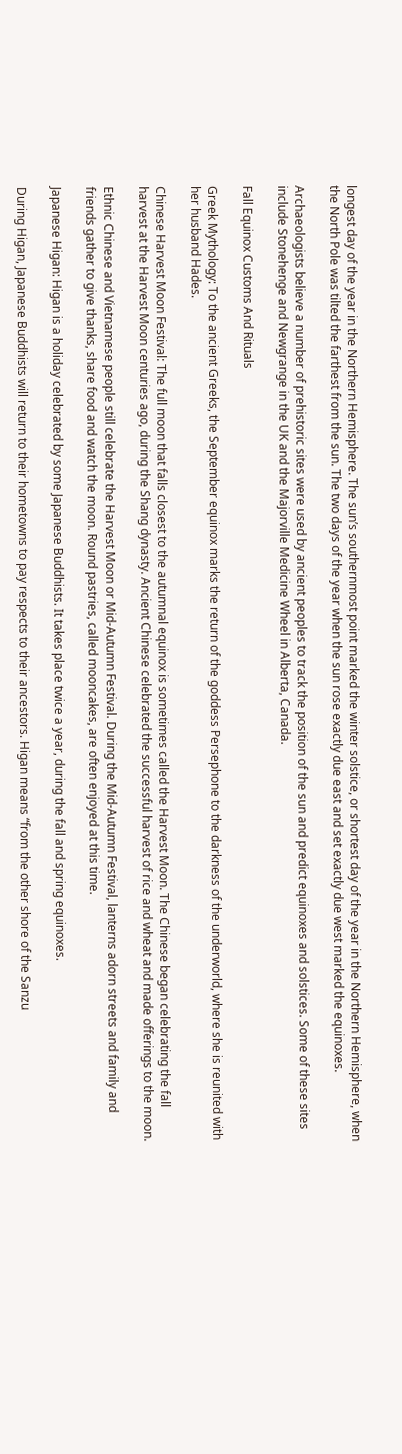longest day of the year in the Northern Hemisphere. The sun’s southernmost point marked the winter solstice, or shortest day of the year in the Northern Hemisphere, when the North Pole was tilted the farthest from the sun. The two days of the year when the sun rose exactly due east and set exactly due west marked the equinoxes.

Archaeologists believe a number of prehistoric sites were used by ancient peoples to track the position of the sun and predict equinoxes and solstices. Some of these sites include Stonehenge and Newgrange in the UK and the Majorville Medicine Wheel in Alberta, Canada.

Fall Equinox Customs And Rituals

Greek Mythology: To the ancient Greeks, the September equinox marks the return of the goddess Persephone to the darkness of the underworld, where she is reunited with her husband Hades.

Chinese Harvest Moon Festival: The full moon that falls closest to the autumnal equinox is sometimes called the Harvest Moon. The Chinese began celebrating the fall harvest at the Harvest Moon centuries ago, during the Shang dynasty. Ancient Chinese celebrated the successful harvest of rice and wheat and made offerings to the moon.

Ethnic Chinese and Vietnamese people still celebrate the Harvest Moon or Mid-Autumn Festival. During the Mid-Autumn Festival, lanterns adorn streets and family and friends gather to give thanks, share food and watch the moon. Round pastries, called mooncakes, are often enjoyed at this time.

Japanese Higan: Higan is a holiday celebrated by some Japanese Buddhists. It takes place twice a year, during the fall and spring equinoxes.

During Higan, Japanese Buddhists will return to their hometowns to pay respects to their ancestors. Higan means “from the other shore of the Sanzu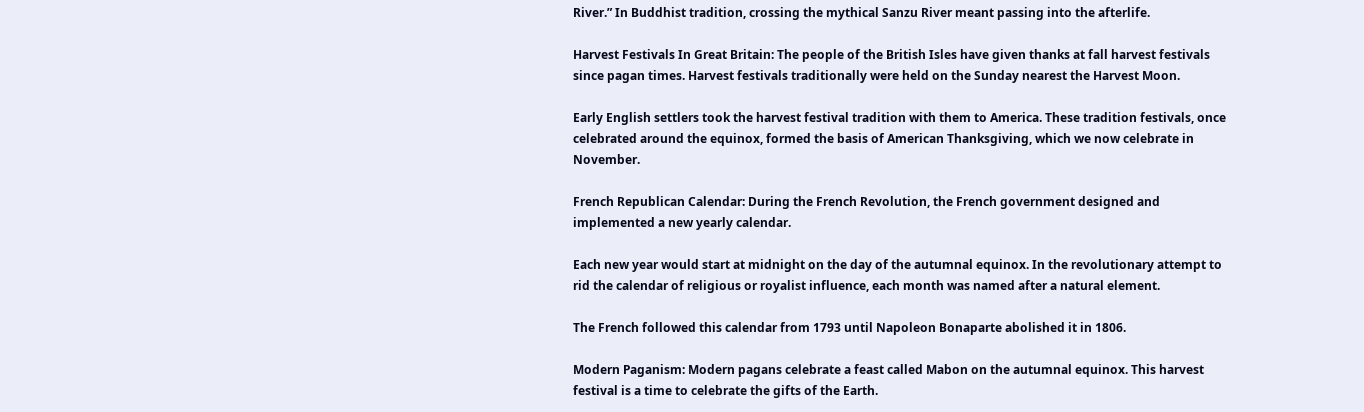River.” In Buddhist tradition, crossing the mythical Sanzu River meant passing into the afterlife.

Harvest Festivals In Great Britain: The people of the British Isles have given thanks at fall harvest festivals since pagan times. Harvest festivals traditionally were held on the Sunday nearest the Harvest Moon.

Early English settlers took the harvest festival tradition with them to America. These tradition festivals, once celebrated around the equinox, formed the basis of American Thanksgiving, which we now celebrate in November.

French Republican Calendar: During the French Revolution, the French government designed and implemented a new yearly calendar.

Each new year would start at midnight on the day of the autumnal equinox. In the revolutionary attempt to rid the calendar of religious or royalist influence, each month was named after a natural element.

The French followed this calendar from 1793 until Napoleon Bonaparte abolished it in 1806.

Modern Paganism: Modern pagans celebrate a feast called Mabon on the autumnal equinox. This harvest festival is a time to celebrate the gifts of the Earth.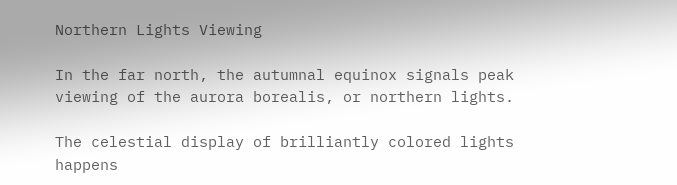Northern Lights Viewing

In the far north, the autumnal equinox signals peak viewing of the aurora borealis, or northern lights.

The celestial display of brilliantly colored lights happens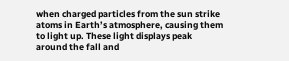when charged particles from the sun strike atoms in Earth’s atmosphere, causing them to light up. These light displays peak around the fall and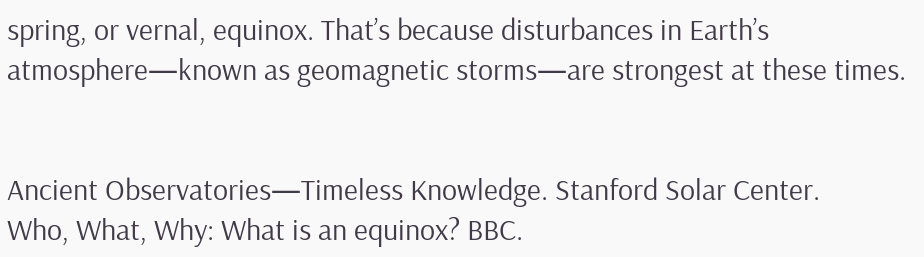spring, or vernal, equinox. That’s because disturbances in Earth’s atmosphere—known as geomagnetic storms—are strongest at these times.


Ancient Observatories—Timeless Knowledge. Stanford Solar Center.
Who, What, Why: What is an equinox? BBC.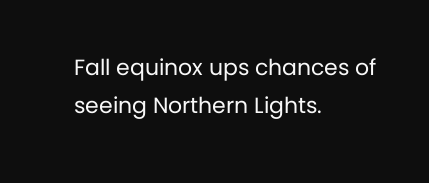Fall equinox ups chances of seeing Northern Lights.